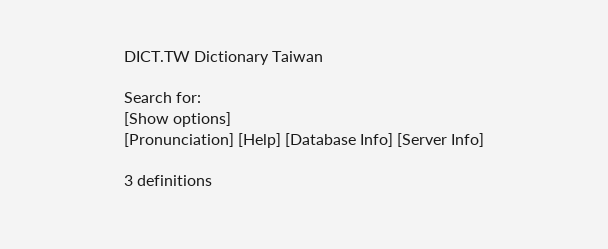DICT.TW Dictionary Taiwan

Search for:
[Show options]
[Pronunciation] [Help] [Database Info] [Server Info]

3 definitions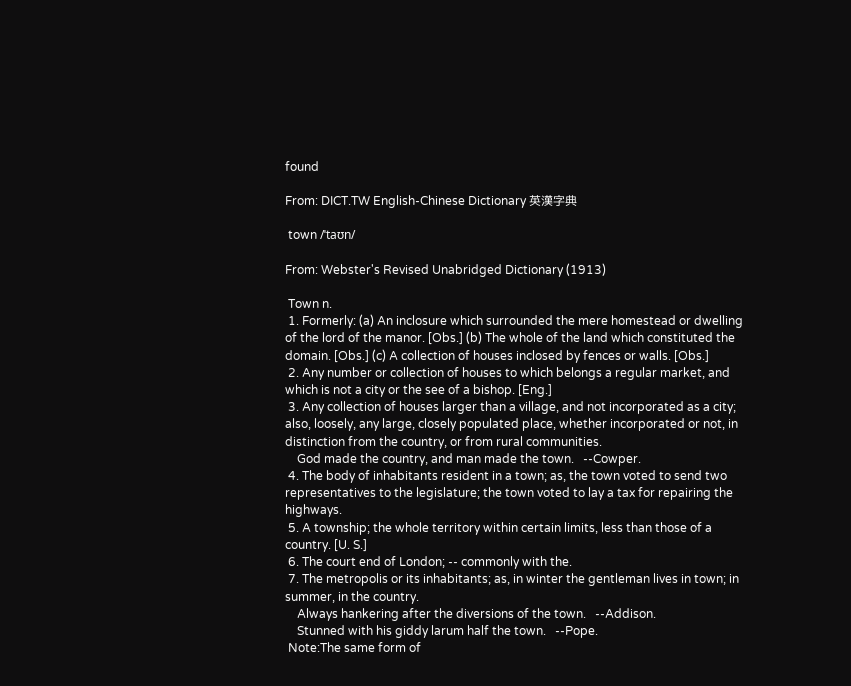found

From: DICT.TW English-Chinese Dictionary 英漢字典

 town /ˈtaʊn/

From: Webster's Revised Unabridged Dictionary (1913)

 Town n.
 1. Formerly: (a) An inclosure which surrounded the mere homestead or dwelling of the lord of the manor. [Obs.] (b) The whole of the land which constituted the domain. [Obs.] (c) A collection of houses inclosed by fences or walls. [Obs.]
 2. Any number or collection of houses to which belongs a regular market, and which is not a city or the see of a bishop. [Eng.]
 3. Any collection of houses larger than a village, and not incorporated as a city; also, loosely, any large, closely populated place, whether incorporated or not, in distinction from the country, or from rural communities.
    God made the country, and man made the town.   --Cowper.
 4. The body of inhabitants resident in a town; as, the town voted to send two representatives to the legislature; the town voted to lay a tax for repairing the highways.
 5. A township; the whole territory within certain limits, less than those of a country. [U. S.]
 6. The court end of London; -- commonly with the.
 7. The metropolis or its inhabitants; as, in winter the gentleman lives in town; in summer, in the country.
    Always hankering after the diversions of the town.   --Addison.
    Stunned with his giddy larum half the town.   --Pope.
 Note:The same form of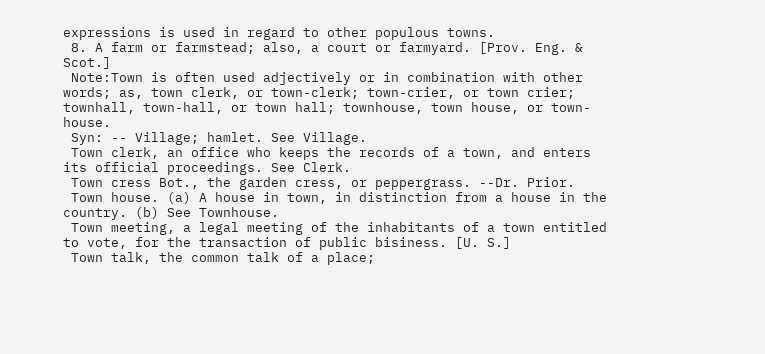expressions is used in regard to other populous towns.
 8. A farm or farmstead; also, a court or farmyard. [Prov. Eng. & Scot.]
 Note:Town is often used adjectively or in combination with other words; as, town clerk, or town-clerk; town-crier, or town crier; townhall, town-hall, or town hall; townhouse, town house, or town-house.
 Syn: -- Village; hamlet. See Village.
 Town clerk, an office who keeps the records of a town, and enters its official proceedings. See Clerk.
 Town cress Bot., the garden cress, or peppergrass. --Dr. Prior.
 Town house. (a) A house in town, in distinction from a house in the country. (b) See Townhouse.
 Town meeting, a legal meeting of the inhabitants of a town entitled to vote, for the transaction of public bisiness. [U. S.]
 Town talk, the common talk of a place;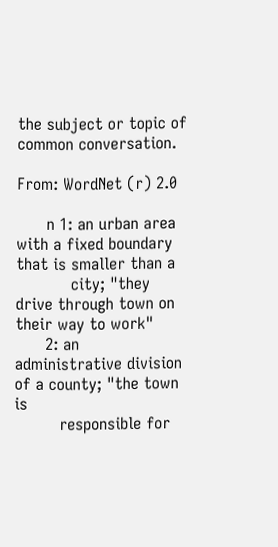the subject or topic of common conversation.

From: WordNet (r) 2.0

      n 1: an urban area with a fixed boundary that is smaller than a
           city; "they drive through town on their way to work"
      2: an administrative division of a county; "the town is
         responsible for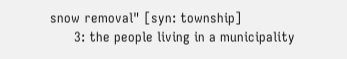snow removal" [syn: township]
      3: the people living in a municipality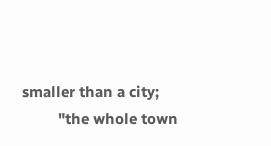smaller than a city;
         "the whole town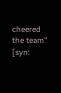cheered the team" [syn: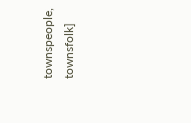townspeople, townsfolk]